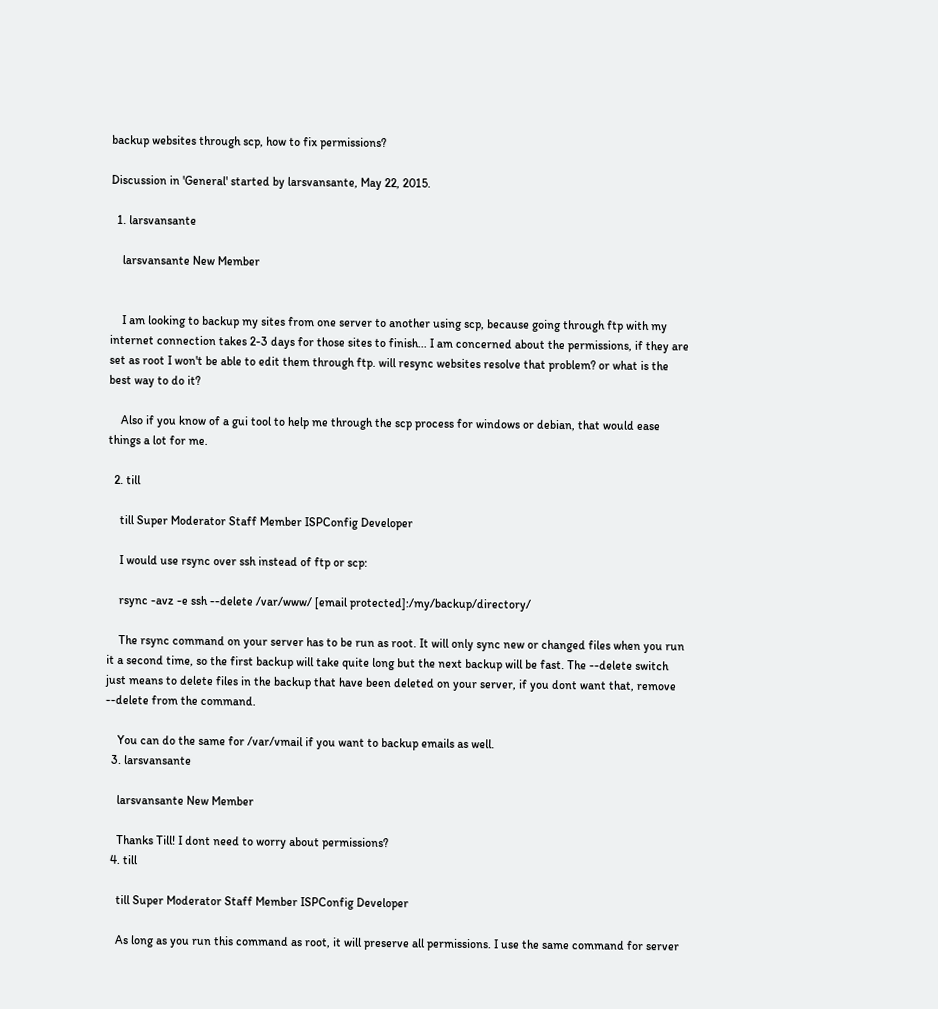backup websites through scp, how to fix permissions?

Discussion in 'General' started by larsvansante, May 22, 2015.

  1. larsvansante

    larsvansante New Member


    I am looking to backup my sites from one server to another using scp, because going through ftp with my internet connection takes 2-3 days for those sites to finish... I am concerned about the permissions, if they are set as root I won't be able to edit them through ftp. will resync websites resolve that problem? or what is the best way to do it?

    Also if you know of a gui tool to help me through the scp process for windows or debian, that would ease things a lot for me.

  2. till

    till Super Moderator Staff Member ISPConfig Developer

    I would use rsync over ssh instead of ftp or scp:

    rsync -avz -e ssh --delete /var/www/ [email protected]:/my/backup/directory/

    The rsync command on your server has to be run as root. It will only sync new or changed files when you run it a second time, so the first backup will take quite long but the next backup will be fast. The --delete switch just means to delete files in the backup that have been deleted on your server, if you dont want that, remove --delete from the command.

    You can do the same for /var/vmail if you want to backup emails as well.
  3. larsvansante

    larsvansante New Member

    Thanks Till! I dont need to worry about permissions?
  4. till

    till Super Moderator Staff Member ISPConfig Developer

    As long as you run this command as root, it will preserve all permissions. I use the same command for server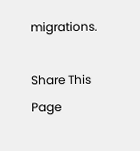migrations.

Share This Page